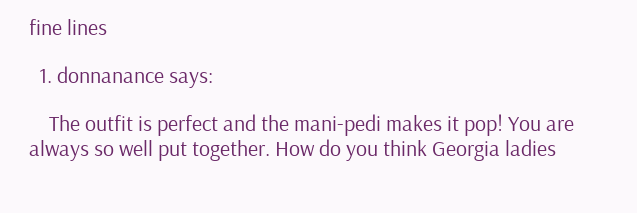fine lines

  1. donnanance says:

    The outfit is perfect and the mani-pedi makes it pop! You are always so well put together. How do you think Georgia ladies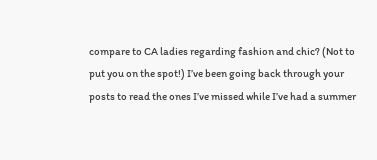compare to CA ladies regarding fashion and chic? (Not to put you on the spot!) I’ve been going back through your posts to read the ones I’ve missed while I’ve had a summer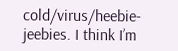cold/virus/heebie-jeebies. I think I’m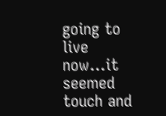going to live now…it seemed touch and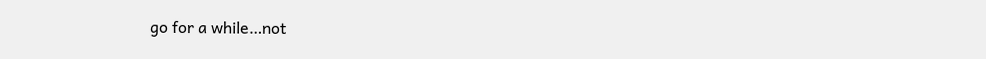go for a while…not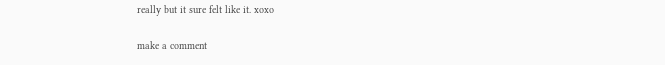really but it sure felt like it. xoxo

make a comment